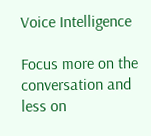Voice Intelligence

Focus more on the conversation and less on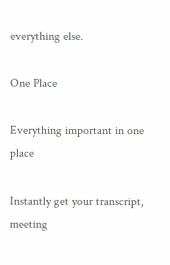everything else.

One Place

Everything important in one place

Instantly get your transcript, meeting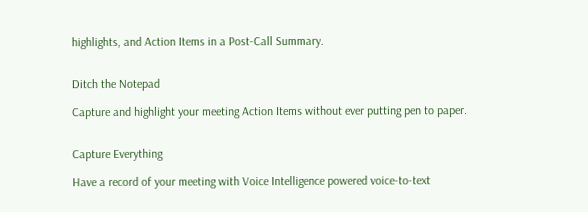highlights, and Action Items in a Post-Call Summary.


Ditch the Notepad

Capture and highlight your meeting Action Items without ever putting pen to paper.


Capture Everything

Have a record of your meeting with Voice Intelligence powered voice-to-text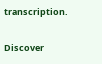transcription.

Discover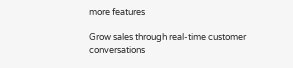more features

Grow sales through real-time customer conversations